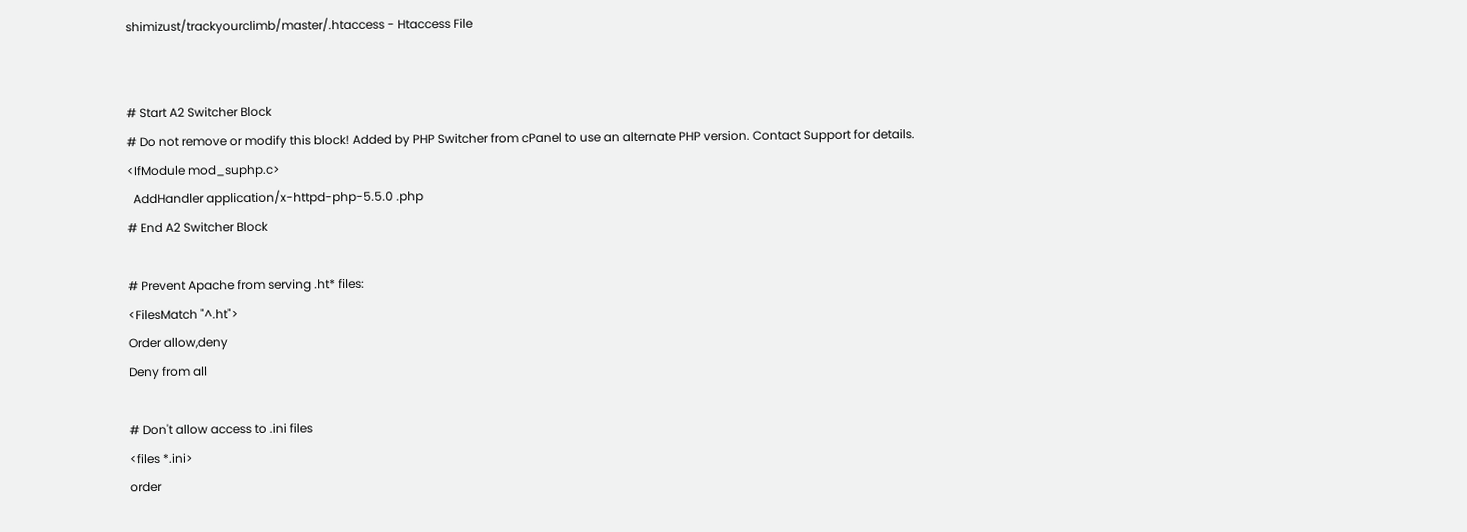shimizust/trackyourclimb/master/.htaccess - Htaccess File


# Start A2 Switcher Block
# Do not remove or modify this block! Added by PHP Switcher from cPanel to use an alternate PHP version. Contact Support for details.
<IfModule mod_suphp.c>
  AddHandler application/x-httpd-php-5.5.0 .php
# End A2 Switcher Block

# Prevent Apache from serving .ht* files:
<FilesMatch "^.ht">
Order allow,deny
Deny from all

# Don't allow access to .ini files
<files *.ini>
order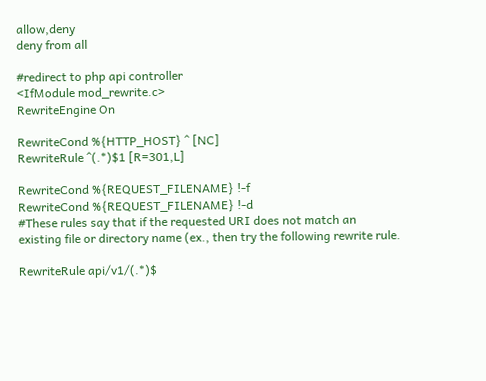allow,deny
deny from all

#redirect to php api controller
<IfModule mod_rewrite.c>
RewriteEngine On

RewriteCond %{HTTP_HOST} ^ [NC]
RewriteRule ^(.*)$1 [R=301,L]

RewriteCond %{REQUEST_FILENAME} !-f
RewriteCond %{REQUEST_FILENAME} !-d
#These rules say that if the requested URI does not match an existing file or directory name (ex., then try the following rewrite rule.

RewriteRule api/v1/(.*)$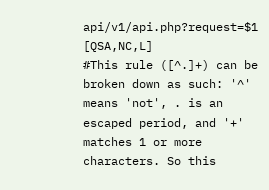api/v1/api.php?request=$1 [QSA,NC,L]
#This rule ([^.]+) can be broken down as such: '^' means 'not', . is an escaped period, and '+' matches 1 or more characters. So this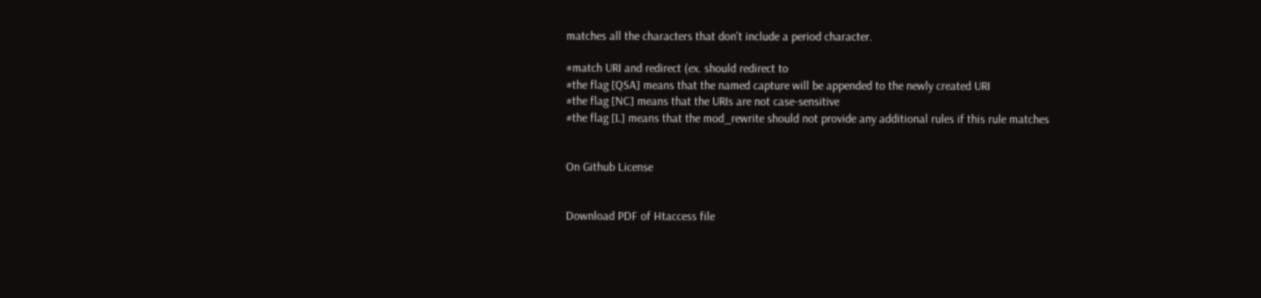matches all the characters that don't include a period character.

#match URI and redirect (ex. should redirect to
#the flag [QSA] means that the named capture will be appended to the newly created URI
#the flag [NC] means that the URIs are not case-sensitive
#the flag [L] means that the mod_rewrite should not provide any additional rules if this rule matches


On Github License


Download PDF of Htaccess file